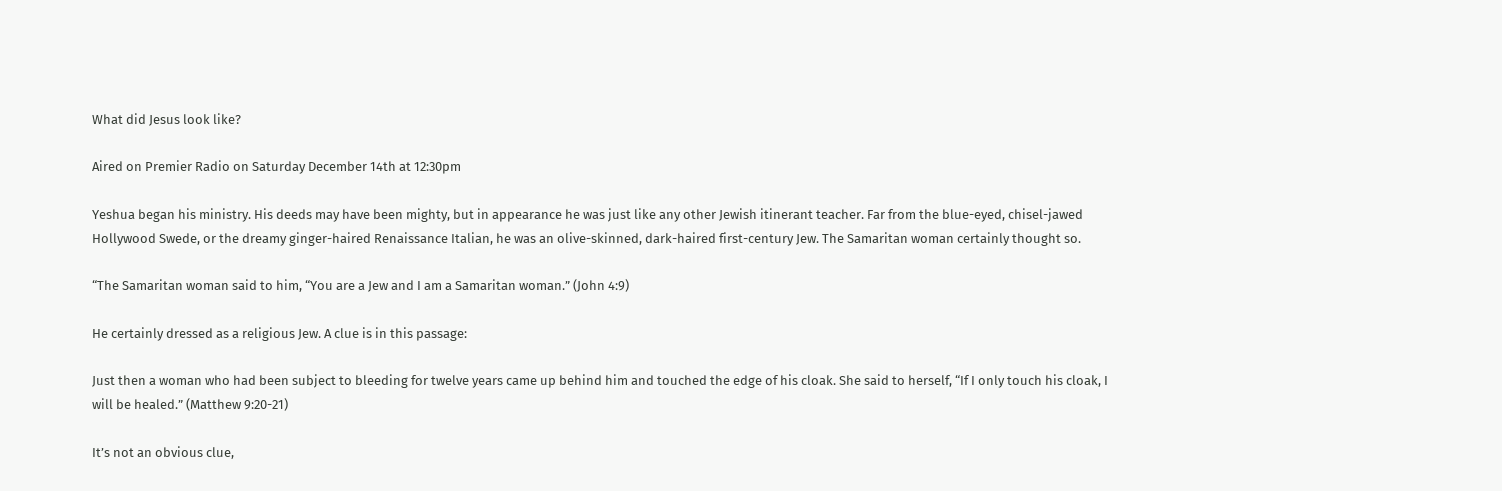What did Jesus look like?

Aired on Premier Radio on Saturday December 14th at 12:30pm

Yeshua began his ministry. His deeds may have been mighty, but in appearance he was just like any other Jewish itinerant teacher. Far from the blue-eyed, chisel-jawed Hollywood Swede, or the dreamy ginger-haired Renaissance Italian, he was an olive-skinned, dark-haired first-century Jew. The Samaritan woman certainly thought so.

“The Samaritan woman said to him, “You are a Jew and I am a Samaritan woman.” (John 4:9)

He certainly dressed as a religious Jew. A clue is in this passage:

Just then a woman who had been subject to bleeding for twelve years came up behind him and touched the edge of his cloak. She said to herself, “If I only touch his cloak, I will be healed.” (Matthew 9:20-21)

It’s not an obvious clue,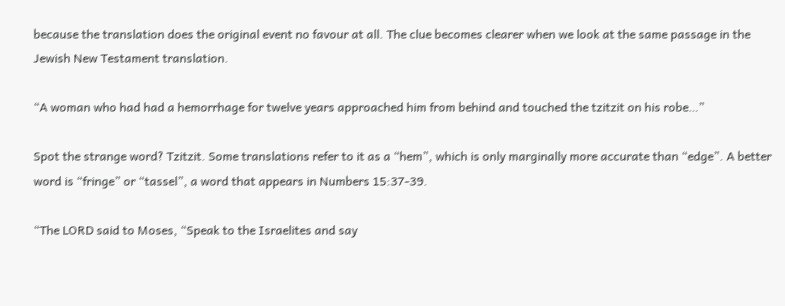because the translation does the original event no favour at all. The clue becomes clearer when we look at the same passage in the Jewish New Testament translation.

“A woman who had had a hemorrhage for twelve years approached him from behind and touched the tzitzit on his robe…”

Spot the strange word? Tzitzit. Some translations refer to it as a “hem”, which is only marginally more accurate than “edge”. A better word is “fringe” or “tassel”, a word that appears in Numbers 15:37-39.

“The LORD said to Moses, “Speak to the Israelites and say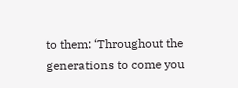to them: ‘Throughout the generations to come you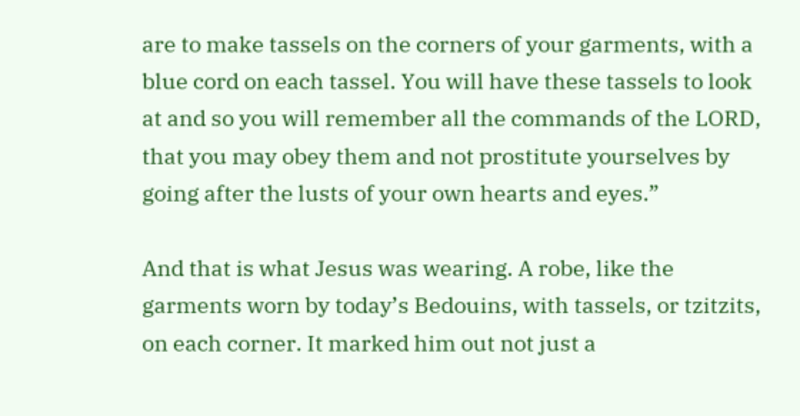are to make tassels on the corners of your garments, with a blue cord on each tassel. You will have these tassels to look at and so you will remember all the commands of the LORD, that you may obey them and not prostitute yourselves by going after the lusts of your own hearts and eyes.”

And that is what Jesus was wearing. A robe, like the garments worn by today’s Bedouins, with tassels, or tzitzits, on each corner. It marked him out not just a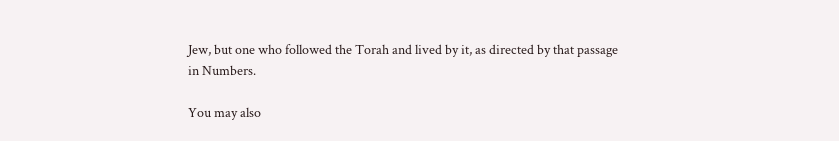Jew, but one who followed the Torah and lived by it, as directed by that passage in Numbers.

You may also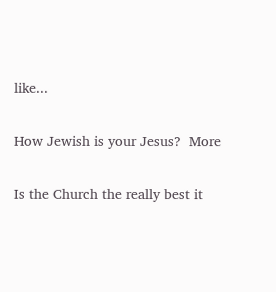like...

How Jewish is your Jesus?  More

Is the Church the really best it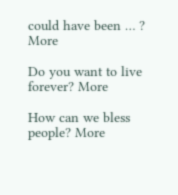could have been … ?  More

Do you want to live forever? More

How can we bless people? More